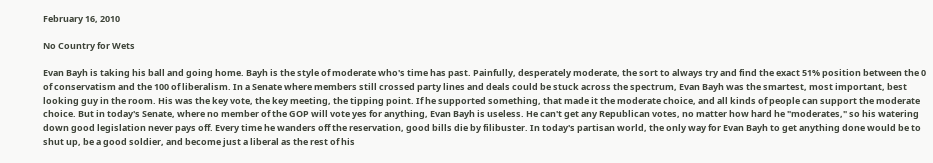February 16, 2010

No Country for Wets

Evan Bayh is taking his ball and going home. Bayh is the style of moderate who's time has past. Painfully, desperately moderate, the sort to always try and find the exact 51% position between the 0 of conservatism and the 100 of liberalism. In a Senate where members still crossed party lines and deals could be stuck across the spectrum, Evan Bayh was the smartest, most important, best looking guy in the room. His was the key vote, the key meeting, the tipping point. If he supported something, that made it the moderate choice, and all kinds of people can support the moderate choice. But in today's Senate, where no member of the GOP will vote yes for anything, Evan Bayh is useless. He can't get any Republican votes, no matter how hard he "moderates," so his watering down good legislation never pays off. Every time he wanders off the reservation, good bills die by filibuster. In today's partisan world, the only way for Evan Bayh to get anything done would be to shut up, be a good soldier, and become just a liberal as the rest of his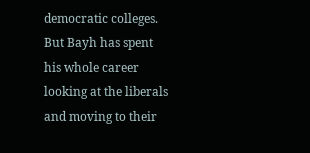democratic colleges. But Bayh has spent his whole career looking at the liberals and moving to their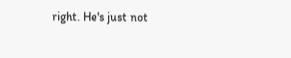right. He's just not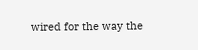wired for the way the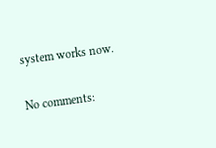system works now.

No comments: